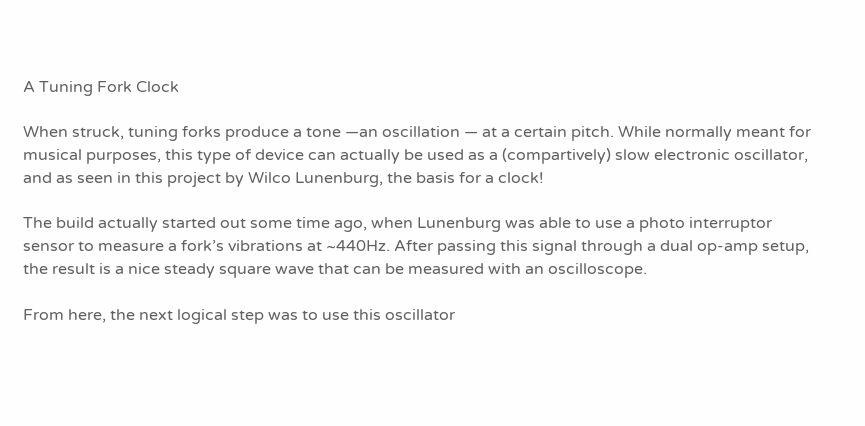A Tuning Fork Clock

When struck, tuning forks produce a tone —an oscillation — at a certain pitch. While normally meant for musical purposes, this type of device can actually be used as a (compartively) slow electronic oscillator, and as seen in this project by Wilco Lunenburg, the basis for a clock!

The build actually started out some time ago, when Lunenburg was able to use a photo interruptor sensor to measure a fork’s vibrations at ~440Hz. After passing this signal through a dual op-amp setup, the result is a nice steady square wave that can be measured with an oscilloscope.

From here, the next logical step was to use this oscillator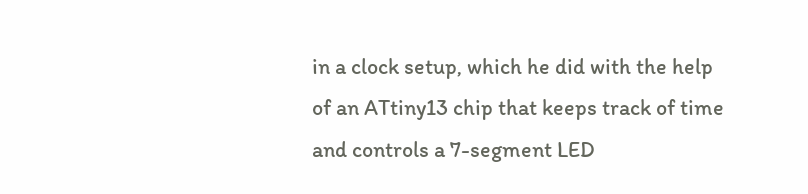in a clock setup, which he did with the help of an ATtiny13 chip that keeps track of time and controls a 7-segment LED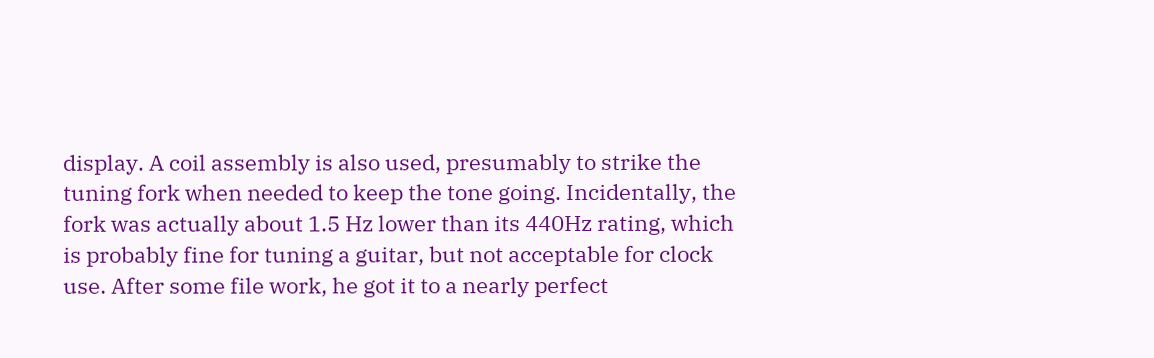display. A coil assembly is also used, presumably to strike the tuning fork when needed to keep the tone going. Incidentally, the fork was actually about 1.5 Hz lower than its 440Hz rating, which is probably fine for tuning a guitar, but not acceptable for clock use. After some file work, he got it to a nearly perfect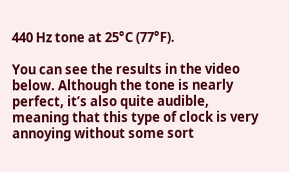440 Hz tone at 25°C (77°F).

You can see the results in the video below. Although the tone is nearly perfect, it’s also quite audible, meaning that this type of clock is very annoying without some sort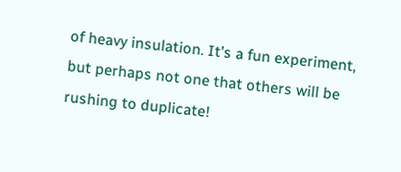of heavy insulation. It’s a fun experiment, but perhaps not one that others will be rushing to duplicate!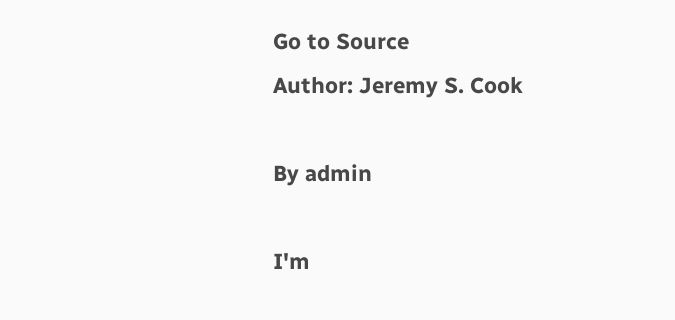Go to Source
Author: Jeremy S. Cook

By admin

I'm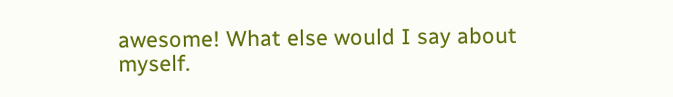awesome! What else would I say about myself.